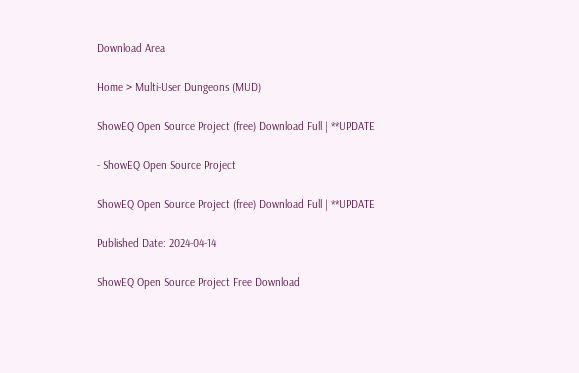Download Area

Home > Multi-User Dungeons (MUD)

ShowEQ Open Source Project (free) Download Full | **UPDATE

- ShowEQ Open Source Project

ShowEQ Open Source Project (free) Download Full | **UPDATE

Published Date: 2024-04-14

ShowEQ Open Source Project Free Download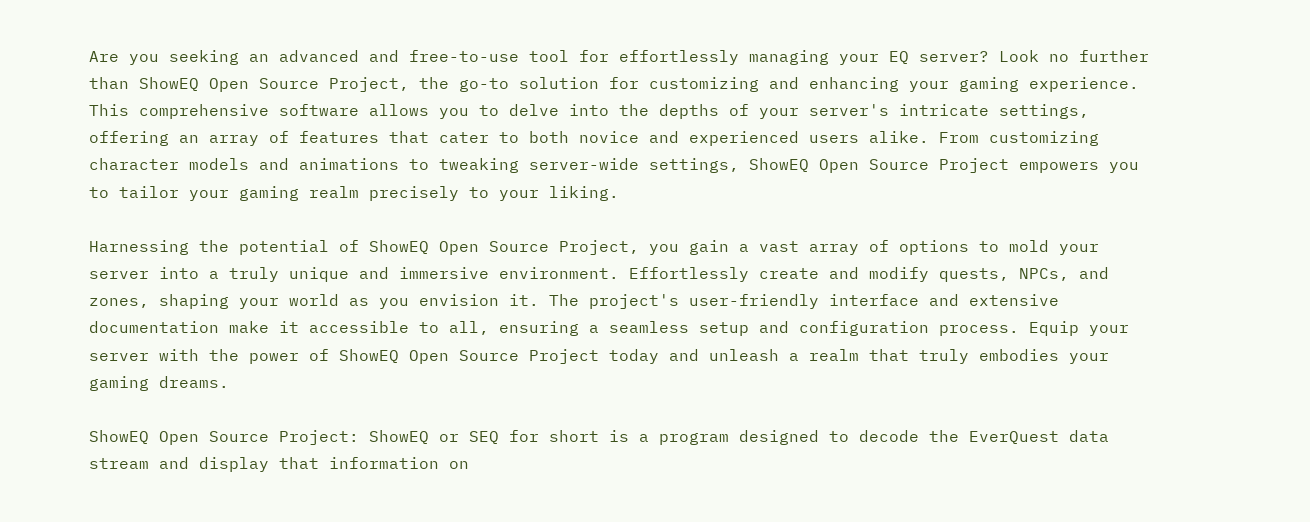Are you seeking an advanced and free-to-use tool for effortlessly managing your EQ server? Look no further than ShowEQ Open Source Project, the go-to solution for customizing and enhancing your gaming experience. This comprehensive software allows you to delve into the depths of your server's intricate settings, offering an array of features that cater to both novice and experienced users alike. From customizing character models and animations to tweaking server-wide settings, ShowEQ Open Source Project empowers you to tailor your gaming realm precisely to your liking.

Harnessing the potential of ShowEQ Open Source Project, you gain a vast array of options to mold your server into a truly unique and immersive environment. Effortlessly create and modify quests, NPCs, and zones, shaping your world as you envision it. The project's user-friendly interface and extensive documentation make it accessible to all, ensuring a seamless setup and configuration process. Equip your server with the power of ShowEQ Open Source Project today and unleash a realm that truly embodies your gaming dreams.

ShowEQ Open Source Project: ShowEQ or SEQ for short is a program designed to decode the EverQuest data stream and display that information on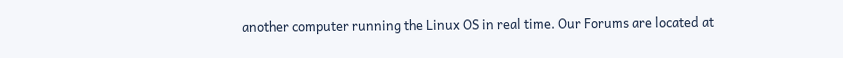another computer running the Linux OS in real time. Our Forums are located at